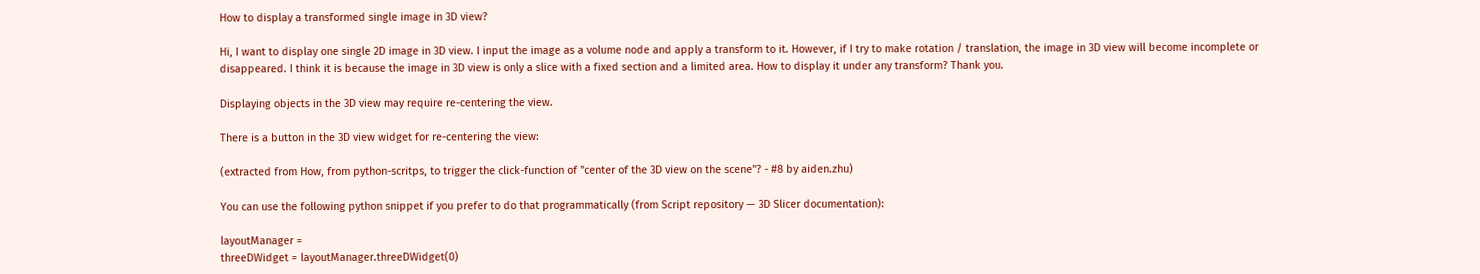How to display a transformed single image in 3D view?

Hi, I want to display one single 2D image in 3D view. I input the image as a volume node and apply a transform to it. However, if I try to make rotation / translation, the image in 3D view will become incomplete or disappeared. I think it is because the image in 3D view is only a slice with a fixed section and a limited area. How to display it under any transform? Thank you.

Displaying objects in the 3D view may require re-centering the view.

There is a button in the 3D view widget for re-centering the view:

(extracted from How, from python-scritps, to trigger the click-function of "center of the 3D view on the scene"? - #8 by aiden.zhu)

You can use the following python snippet if you prefer to do that programmatically (from Script repository — 3D Slicer documentation):

layoutManager =
threeDWidget = layoutManager.threeDWidget(0)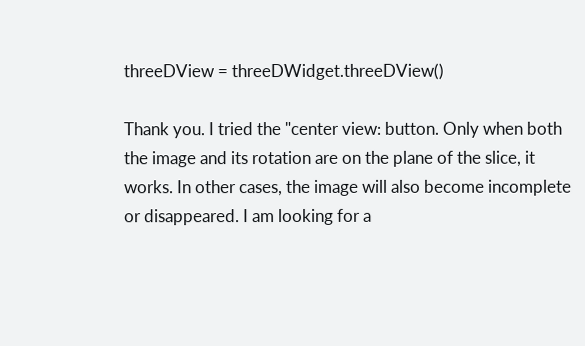threeDView = threeDWidget.threeDView()

Thank you. I tried the "center view: button. Only when both the image and its rotation are on the plane of the slice, it works. In other cases, the image will also become incomplete or disappeared. I am looking for a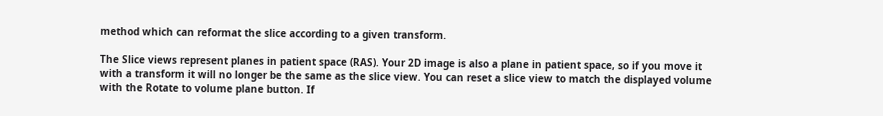method which can reformat the slice according to a given transform.

The Slice views represent planes in patient space (RAS). Your 2D image is also a plane in patient space, so if you move it with a transform it will no longer be the same as the slice view. You can reset a slice view to match the displayed volume with the Rotate to volume plane button. If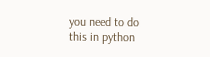you need to do this in python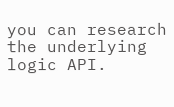you can research the underlying logic API.